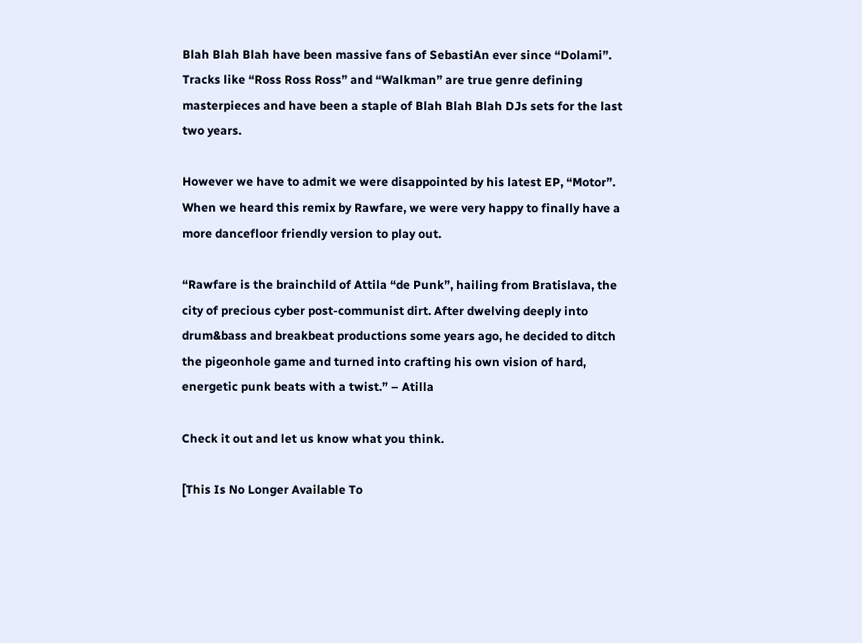Blah Blah Blah have been massive fans of SebastiAn ever since “Dolami”. Tracks like “Ross Ross Ross” and “Walkman” are true genre defining masterpieces and have been a staple of Blah Blah Blah DJs sets for the last two years.

However we have to admit we were disappointed by his latest EP, “Motor”. When we heard this remix by Rawfare, we were very happy to finally have a more dancefloor friendly version to play out.

“Rawfare is the brainchild of Attila “de Punk”, hailing from Bratislava, the city of precious cyber post-communist dirt. After dwelving deeply into drum&bass and breakbeat productions some years ago, he decided to ditch the pigeonhole game and turned into crafting his own vision of hard, energetic punk beats with a twist.” – Atilla

Check it out and let us know what you think.

[This Is No Longer Available To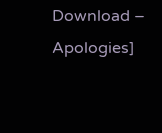Download – Apologies]